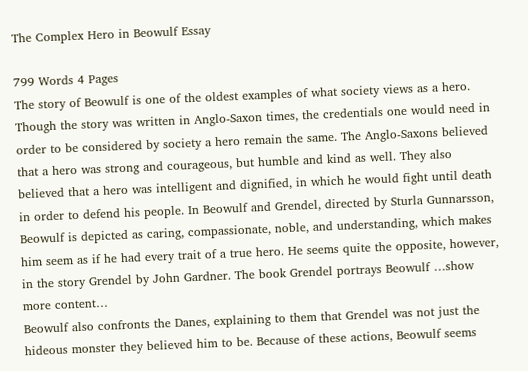The Complex Hero in Beowulf Essay

799 Words 4 Pages
The story of Beowulf is one of the oldest examples of what society views as a hero. Though the story was written in Anglo-Saxon times, the credentials one would need in order to be considered by society a hero remain the same. The Anglo-Saxons believed that a hero was strong and courageous, but humble and kind as well. They also believed that a hero was intelligent and dignified, in which he would fight until death in order to defend his people. In Beowulf and Grendel, directed by Sturla Gunnarsson, Beowulf is depicted as caring, compassionate, noble, and understanding, which makes him seem as if he had every trait of a true hero. He seems quite the opposite, however, in the story Grendel by John Gardner. The book Grendel portrays Beowulf …show more content…
Beowulf also confronts the Danes, explaining to them that Grendel was not just the hideous monster they believed him to be. Because of these actions, Beowulf seems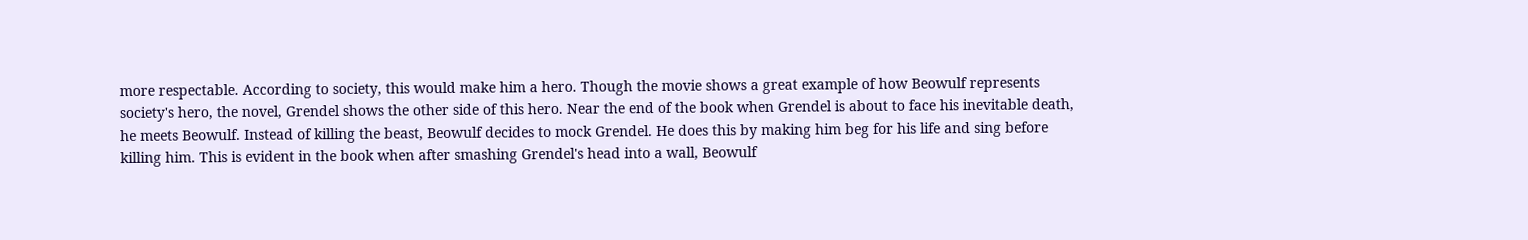more respectable. According to society, this would make him a hero. Though the movie shows a great example of how Beowulf represents society's hero, the novel, Grendel shows the other side of this hero. Near the end of the book when Grendel is about to face his inevitable death, he meets Beowulf. Instead of killing the beast, Beowulf decides to mock Grendel. He does this by making him beg for his life and sing before killing him. This is evident in the book when after smashing Grendel's head into a wall, Beowulf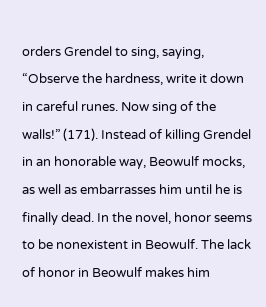orders Grendel to sing, saying, “Observe the hardness, write it down in careful runes. Now sing of the walls!” (171). Instead of killing Grendel in an honorable way, Beowulf mocks, as well as embarrasses him until he is finally dead. In the novel, honor seems to be nonexistent in Beowulf. The lack of honor in Beowulf makes him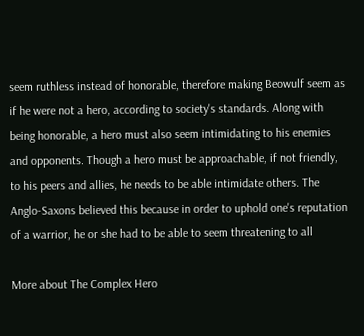seem ruthless instead of honorable, therefore making Beowulf seem as if he were not a hero, according to society's standards. Along with being honorable, a hero must also seem intimidating to his enemies and opponents. Though a hero must be approachable, if not friendly, to his peers and allies, he needs to be able intimidate others. The Anglo-Saxons believed this because in order to uphold one's reputation of a warrior, he or she had to be able to seem threatening to all

More about The Complex Hero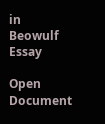in Beowulf Essay

Open Document